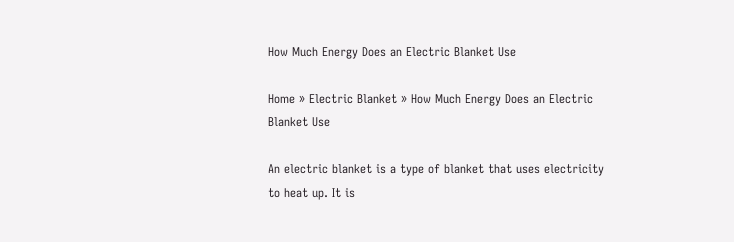How Much Energy Does an Electric Blanket Use

Home » Electric Blanket » How Much Energy Does an Electric Blanket Use

An electric blanket is a type of blanket that uses electricity to heat up. It is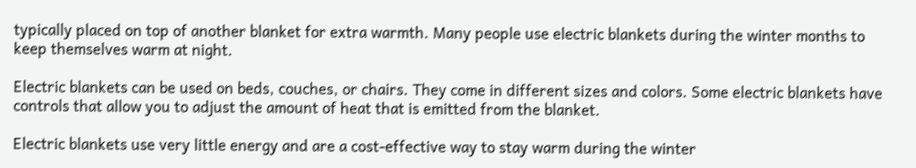typically placed on top of another blanket for extra warmth. Many people use electric blankets during the winter months to keep themselves warm at night.

Electric blankets can be used on beds, couches, or chairs. They come in different sizes and colors. Some electric blankets have controls that allow you to adjust the amount of heat that is emitted from the blanket.

Electric blankets use very little energy and are a cost-effective way to stay warm during the winter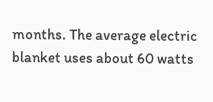months. The average electric blanket uses about 60 watts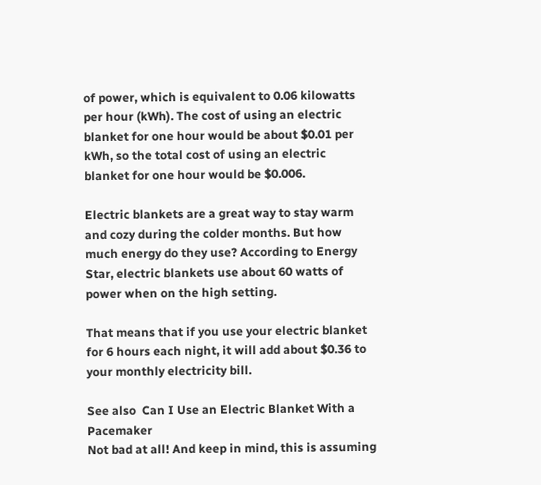of power, which is equivalent to 0.06 kilowatts per hour (kWh). The cost of using an electric blanket for one hour would be about $0.01 per kWh, so the total cost of using an electric blanket for one hour would be $0.006.

Electric blankets are a great way to stay warm and cozy during the colder months. But how much energy do they use? According to Energy Star, electric blankets use about 60 watts of power when on the high setting.

That means that if you use your electric blanket for 6 hours each night, it will add about $0.36 to your monthly electricity bill.

See also  Can I Use an Electric Blanket With a Pacemaker
Not bad at all! And keep in mind, this is assuming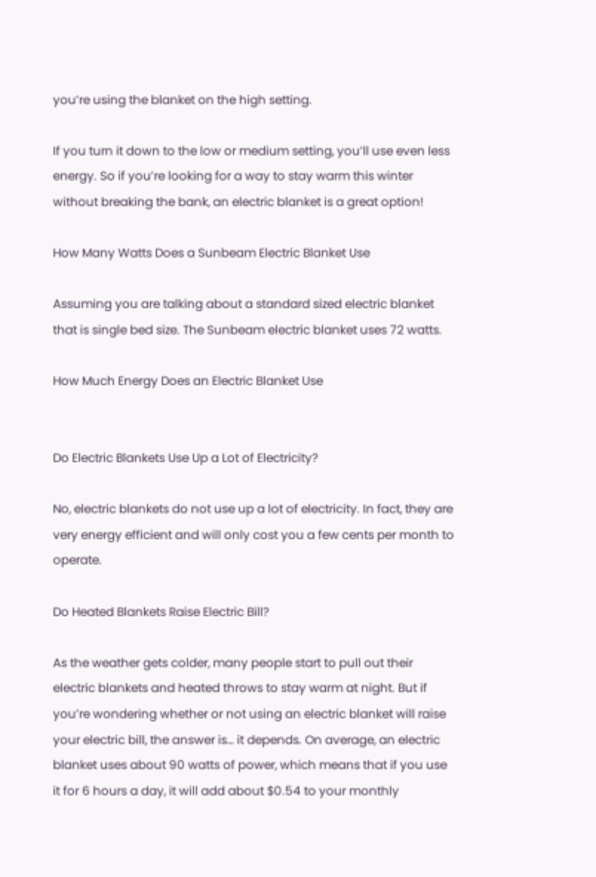you’re using the blanket on the high setting.

If you turn it down to the low or medium setting, you’ll use even less energy. So if you’re looking for a way to stay warm this winter without breaking the bank, an electric blanket is a great option!

How Many Watts Does a Sunbeam Electric Blanket Use

Assuming you are talking about a standard sized electric blanket that is single bed size. The Sunbeam electric blanket uses 72 watts.

How Much Energy Does an Electric Blanket Use


Do Electric Blankets Use Up a Lot of Electricity?

No, electric blankets do not use up a lot of electricity. In fact, they are very energy efficient and will only cost you a few cents per month to operate.

Do Heated Blankets Raise Electric Bill?

As the weather gets colder, many people start to pull out their electric blankets and heated throws to stay warm at night. But if you’re wondering whether or not using an electric blanket will raise your electric bill, the answer is… it depends. On average, an electric blanket uses about 90 watts of power, which means that if you use it for 6 hours a day, it will add about $0.54 to your monthly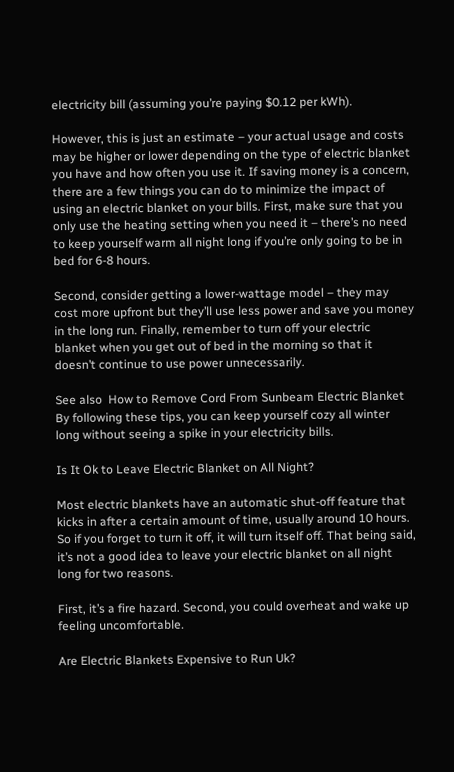electricity bill (assuming you’re paying $0.12 per kWh).

However, this is just an estimate – your actual usage and costs may be higher or lower depending on the type of electric blanket you have and how often you use it. If saving money is a concern, there are a few things you can do to minimize the impact of using an electric blanket on your bills. First, make sure that you only use the heating setting when you need it – there’s no need to keep yourself warm all night long if you’re only going to be in bed for 6-8 hours.

Second, consider getting a lower-wattage model – they may cost more upfront but they’ll use less power and save you money in the long run. Finally, remember to turn off your electric blanket when you get out of bed in the morning so that it doesn’t continue to use power unnecessarily.

See also  How to Remove Cord From Sunbeam Electric Blanket
By following these tips, you can keep yourself cozy all winter long without seeing a spike in your electricity bills.

Is It Ok to Leave Electric Blanket on All Night?

Most electric blankets have an automatic shut-off feature that kicks in after a certain amount of time, usually around 10 hours. So if you forget to turn it off, it will turn itself off. That being said, it’s not a good idea to leave your electric blanket on all night long for two reasons.

First, it’s a fire hazard. Second, you could overheat and wake up feeling uncomfortable.

Are Electric Blankets Expensive to Run Uk?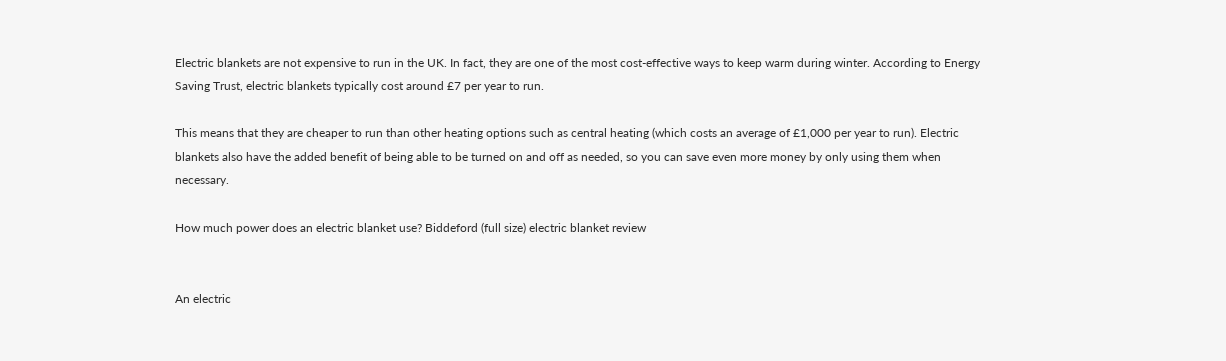Electric blankets are not expensive to run in the UK. In fact, they are one of the most cost-effective ways to keep warm during winter. According to Energy Saving Trust, electric blankets typically cost around £7 per year to run.

This means that they are cheaper to run than other heating options such as central heating (which costs an average of £1,000 per year to run). Electric blankets also have the added benefit of being able to be turned on and off as needed, so you can save even more money by only using them when necessary.

How much power does an electric blanket use? Biddeford (full size) electric blanket review


An electric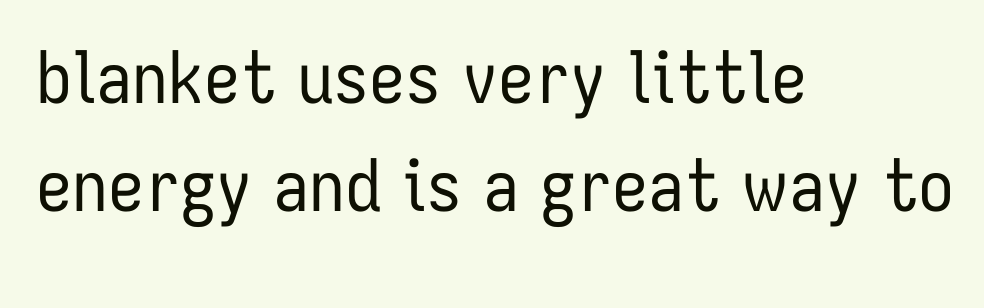blanket uses very little energy and is a great way to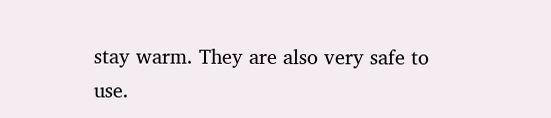stay warm. They are also very safe to use.